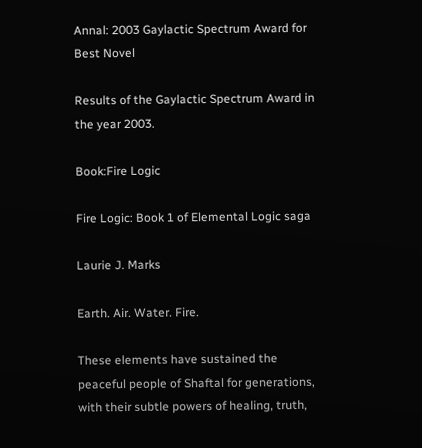Annal: 2003 Gaylactic Spectrum Award for Best Novel

Results of the Gaylactic Spectrum Award in the year 2003.

Book:Fire Logic

Fire Logic: Book 1 of Elemental Logic saga

Laurie J. Marks

Earth. Air. Water. Fire.

These elements have sustained the peaceful people of Shaftal for generations, with their subtle powers of healing, truth,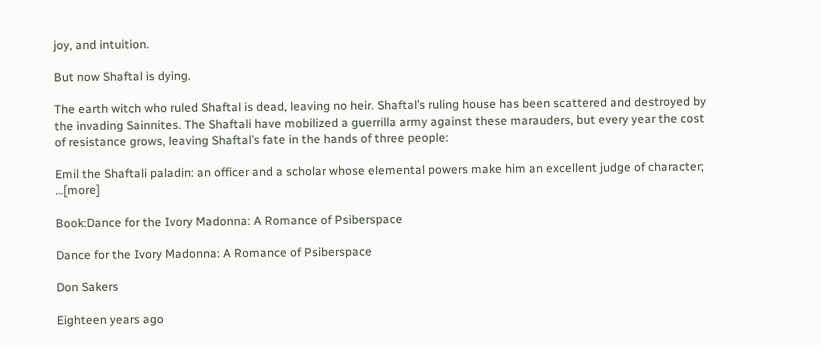joy, and intuition.

But now Shaftal is dying.

The earth witch who ruled Shaftal is dead, leaving no heir. Shaftal’s ruling house has been scattered and destroyed by the invading Sainnites. The Shaftali have mobilized a guerrilla army against these marauders, but every year the cost of resistance grows, leaving Shaftal’s fate in the hands of three people:

Emil the Shaftali paladin: an officer and a scholar whose elemental powers make him an excellent judge of character; …[more]

Book:Dance for the Ivory Madonna: A Romance of Psiberspace

Dance for the Ivory Madonna: A Romance of Psiberspace

Don Sakers

Eighteen years ago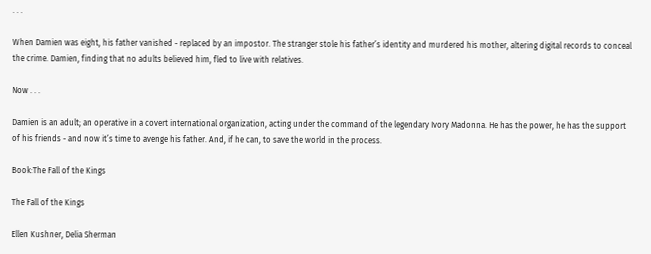. . .

When Damien was eight, his father vanished - replaced by an impostor. The stranger stole his father’s identity and murdered his mother, altering digital records to conceal the crime. Damien, finding that no adults believed him, fled to live with relatives.

Now . . .

Damien is an adult; an operative in a covert international organization, acting under the command of the legendary Ivory Madonna. He has the power, he has the support of his friends - and now it’s time to avenge his father. And, if he can, to save the world in the process.

Book:The Fall of the Kings

The Fall of the Kings

Ellen Kushner, Delia Sherman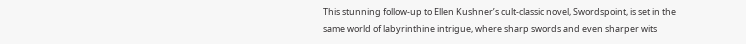This stunning follow-up to Ellen Kushner’s cult-classic novel, Swordspoint, is set in the same world of labyrinthine intrigue, where sharp swords and even sharper wits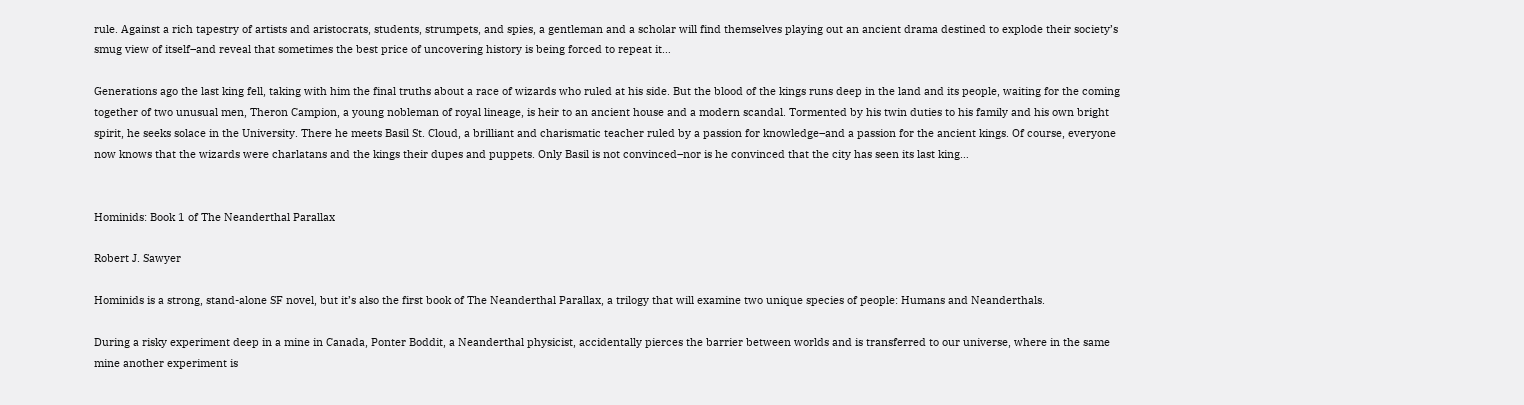rule. Against a rich tapestry of artists and aristocrats, students, strumpets, and spies, a gentleman and a scholar will find themselves playing out an ancient drama destined to explode their society’s smug view of itself–and reveal that sometimes the best price of uncovering history is being forced to repeat it…

Generations ago the last king fell, taking with him the final truths about a race of wizards who ruled at his side. But the blood of the kings runs deep in the land and its people, waiting for the coming together of two unusual men, Theron Campion, a young nobleman of royal lineage, is heir to an ancient house and a modern scandal. Tormented by his twin duties to his family and his own bright spirit, he seeks solace in the University. There he meets Basil St. Cloud, a brilliant and charismatic teacher ruled by a passion for knowledge–and a passion for the ancient kings. Of course, everyone now knows that the wizards were charlatans and the kings their dupes and puppets. Only Basil is not convinced–nor is he convinced that the city has seen its last king…


Hominids: Book 1 of The Neanderthal Parallax

Robert J. Sawyer

Hominids is a strong, stand-alone SF novel, but it’s also the first book of The Neanderthal Parallax, a trilogy that will examine two unique species of people: Humans and Neanderthals.

During a risky experiment deep in a mine in Canada, Ponter Boddit, a Neanderthal physicist, accidentally pierces the barrier between worlds and is transferred to our universe, where in the same mine another experiment is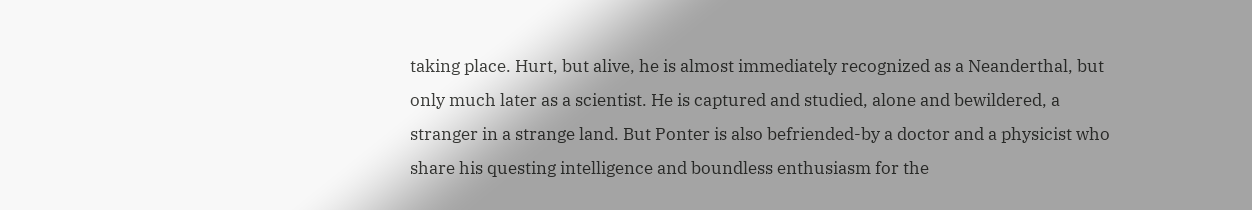taking place. Hurt, but alive, he is almost immediately recognized as a Neanderthal, but only much later as a scientist. He is captured and studied, alone and bewildered, a stranger in a strange land. But Ponter is also befriended-by a doctor and a physicist who share his questing intelligence and boundless enthusiasm for the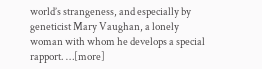world’s strangeness, and especially by geneticist Mary Vaughan, a lonely woman with whom he develops a special rapport. …[more]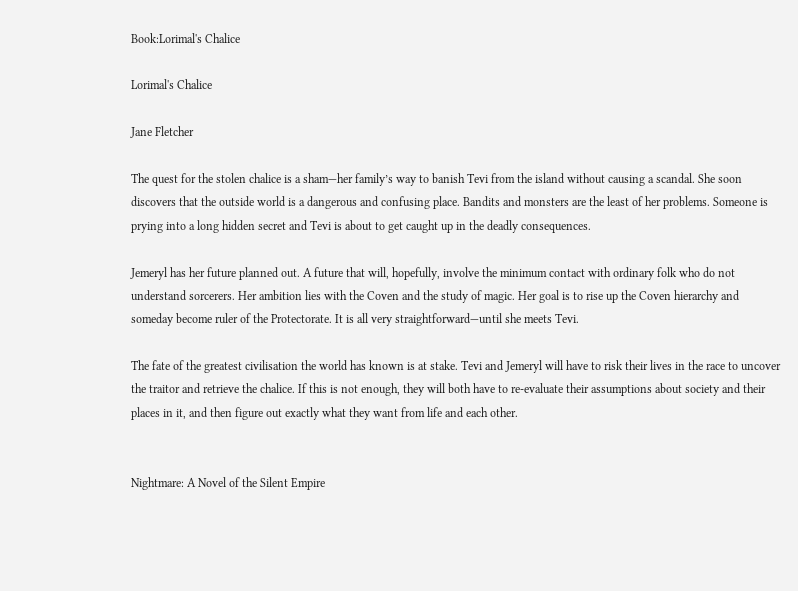Book:Lorimal's Chalice

Lorimal's Chalice

Jane Fletcher

The quest for the stolen chalice is a sham—her family’s way to banish Tevi from the island without causing a scandal. She soon discovers that the outside world is a dangerous and confusing place. Bandits and monsters are the least of her problems. Someone is prying into a long hidden secret and Tevi is about to get caught up in the deadly consequences.

Jemeryl has her future planned out. A future that will, hopefully, involve the minimum contact with ordinary folk who do not understand sorcerers. Her ambition lies with the Coven and the study of magic. Her goal is to rise up the Coven hierarchy and someday become ruler of the Protectorate. It is all very straightforward—until she meets Tevi.

The fate of the greatest civilisation the world has known is at stake. Tevi and Jemeryl will have to risk their lives in the race to uncover the traitor and retrieve the chalice. If this is not enough, they will both have to re-evaluate their assumptions about society and their places in it, and then figure out exactly what they want from life and each other.


Nightmare: A Novel of the Silent Empire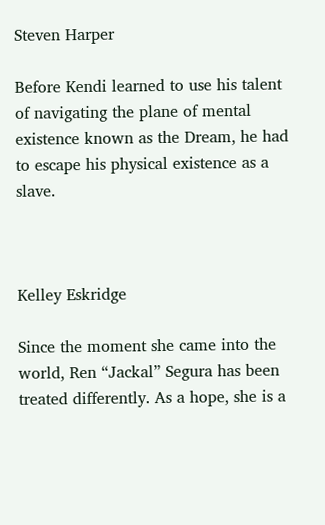Steven Harper

Before Kendi learned to use his talent of navigating the plane of mental existence known as the Dream, he had to escape his physical existence as a slave.



Kelley Eskridge

Since the moment she came into the world, Ren “Jackal” Segura has been treated differently. As a hope, she is a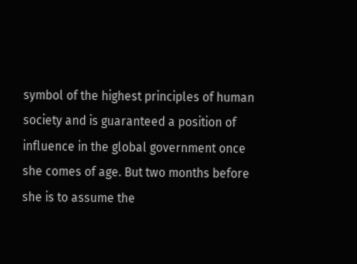symbol of the highest principles of human society and is guaranteed a position of influence in the global government once she comes of age. But two months before she is to assume the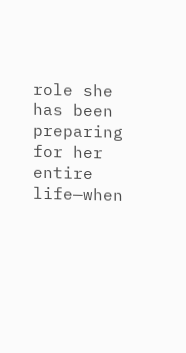role she has been preparing for her entire life—when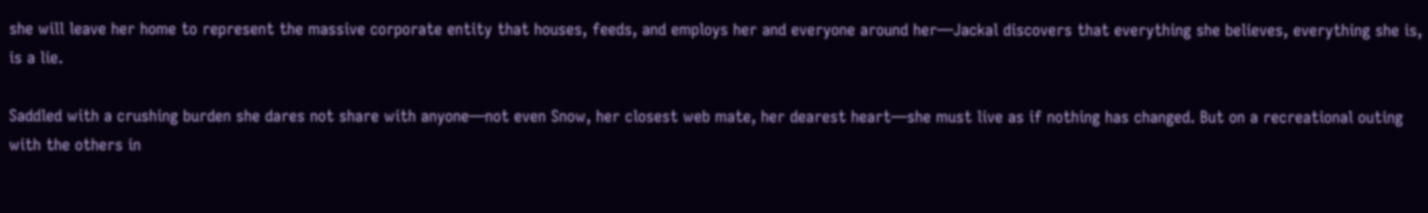she will leave her home to represent the massive corporate entity that houses, feeds, and employs her and everyone around her—Jackal discovers that everything she believes, everything she is, is a lie.

Saddled with a crushing burden she dares not share with anyone—not even Snow, her closest web mate, her dearest heart—she must live as if nothing has changed. But on a recreational outing with the others in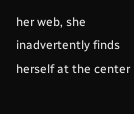her web, she inadvertently finds herself at the center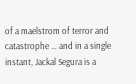of a maelstrom of terror and catastrophe … and in a single instant, Jackal Segura is a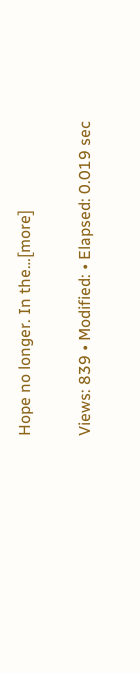Hope no longer. In the…[more]

Views: 839 • Modified: • Elapsed: 0.019 sec